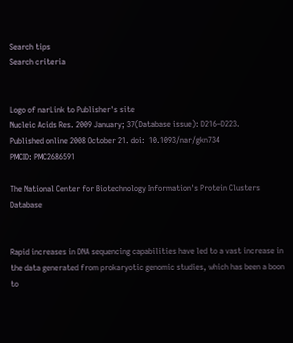Search tips
Search criteria


Logo of narLink to Publisher's site
Nucleic Acids Res. 2009 January; 37(Database issue): D216–D223.
Published online 2008 October 21. doi:  10.1093/nar/gkn734
PMCID: PMC2686591

The National Center for Biotechnology Information's Protein Clusters Database


Rapid increases in DNA sequencing capabilities have led to a vast increase in the data generated from prokaryotic genomic studies, which has been a boon to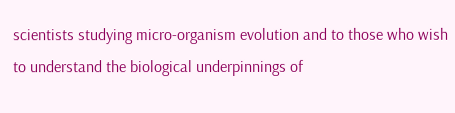scientists studying micro-organism evolution and to those who wish to understand the biological underpinnings of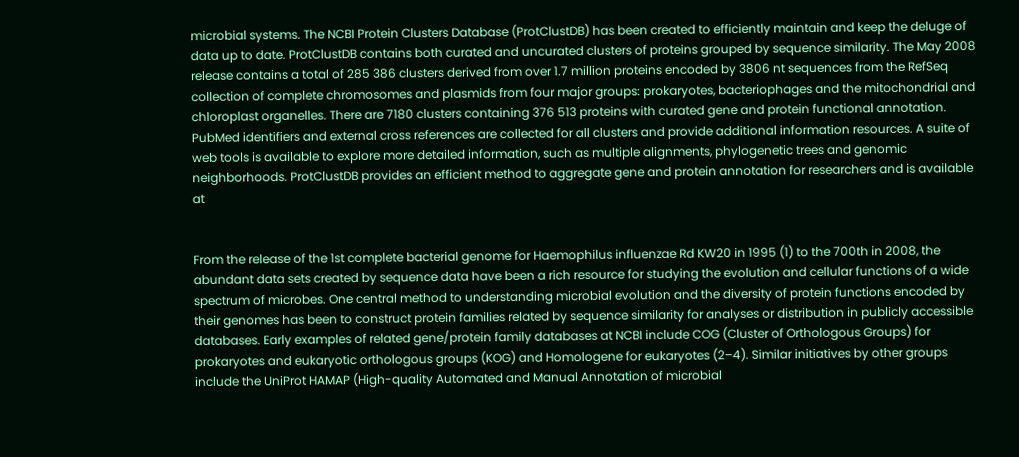microbial systems. The NCBI Protein Clusters Database (ProtClustDB) has been created to efficiently maintain and keep the deluge of data up to date. ProtClustDB contains both curated and uncurated clusters of proteins grouped by sequence similarity. The May 2008 release contains a total of 285 386 clusters derived from over 1.7 million proteins encoded by 3806 nt sequences from the RefSeq collection of complete chromosomes and plasmids from four major groups: prokaryotes, bacteriophages and the mitochondrial and chloroplast organelles. There are 7180 clusters containing 376 513 proteins with curated gene and protein functional annotation. PubMed identifiers and external cross references are collected for all clusters and provide additional information resources. A suite of web tools is available to explore more detailed information, such as multiple alignments, phylogenetic trees and genomic neighborhoods. ProtClustDB provides an efficient method to aggregate gene and protein annotation for researchers and is available at


From the release of the 1st complete bacterial genome for Haemophilus influenzae Rd KW20 in 1995 (1) to the 700th in 2008, the abundant data sets created by sequence data have been a rich resource for studying the evolution and cellular functions of a wide spectrum of microbes. One central method to understanding microbial evolution and the diversity of protein functions encoded by their genomes has been to construct protein families related by sequence similarity for analyses or distribution in publicly accessible databases. Early examples of related gene/protein family databases at NCBI include COG (Cluster of Orthologous Groups) for prokaryotes and eukaryotic orthologous groups (KOG) and Homologene for eukaryotes (2–4). Similar initiatives by other groups include the UniProt HAMAP (High-quality Automated and Manual Annotation of microbial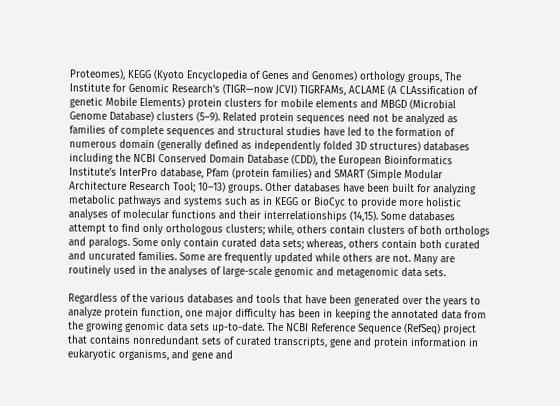Proteomes), KEGG (Kyoto Encyclopedia of Genes and Genomes) orthology groups, The Institute for Genomic Research's (TIGR—now JCVI) TIGRFAMs, ACLAME (A CLAssification of genetic Mobile Elements) protein clusters for mobile elements and MBGD (Microbial Genome Database) clusters (5–9). Related protein sequences need not be analyzed as families of complete sequences and structural studies have led to the formation of numerous domain (generally defined as independently folded 3D structures) databases including the NCBI Conserved Domain Database (CDD), the European Bioinformatics Institute's InterPro database, Pfam (protein families) and SMART (Simple Modular Architecture Research Tool; 10–13) groups. Other databases have been built for analyzing metabolic pathways and systems such as in KEGG or BioCyc to provide more holistic analyses of molecular functions and their interrelationships (14,15). Some databases attempt to find only orthologous clusters; while, others contain clusters of both orthologs and paralogs. Some only contain curated data sets; whereas, others contain both curated and uncurated families. Some are frequently updated while others are not. Many are routinely used in the analyses of large-scale genomic and metagenomic data sets.

Regardless of the various databases and tools that have been generated over the years to analyze protein function, one major difficulty has been in keeping the annotated data from the growing genomic data sets up-to-date. The NCBI Reference Sequence (RefSeq) project that contains nonredundant sets of curated transcripts, gene and protein information in eukaryotic organisms, and gene and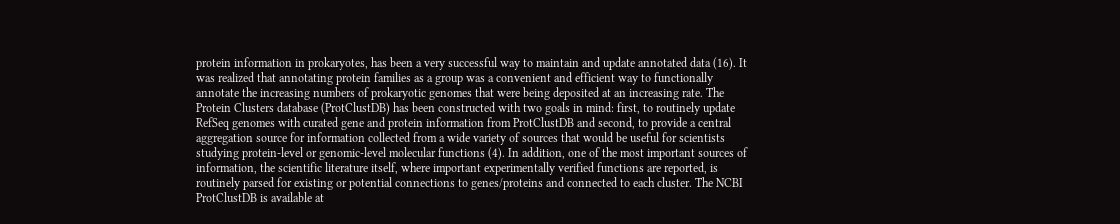protein information in prokaryotes, has been a very successful way to maintain and update annotated data (16). It was realized that annotating protein families as a group was a convenient and efficient way to functionally annotate the increasing numbers of prokaryotic genomes that were being deposited at an increasing rate. The Protein Clusters database (ProtClustDB) has been constructed with two goals in mind: first, to routinely update RefSeq genomes with curated gene and protein information from ProtClustDB and second, to provide a central aggregation source for information collected from a wide variety of sources that would be useful for scientists studying protein-level or genomic-level molecular functions (4). In addition, one of the most important sources of information, the scientific literature itself, where important experimentally verified functions are reported, is routinely parsed for existing or potential connections to genes/proteins and connected to each cluster. The NCBI ProtClustDB is available at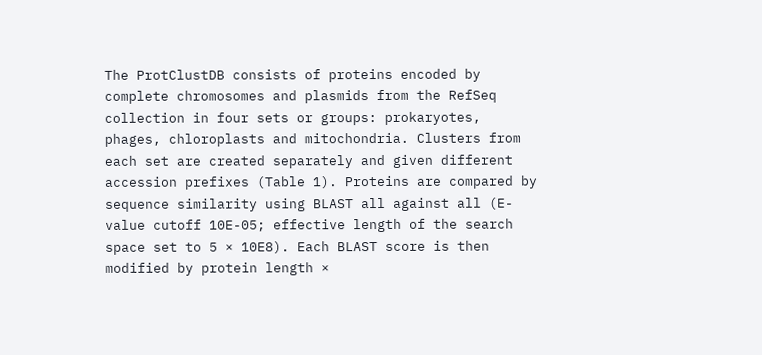The ProtClustDB consists of proteins encoded by complete chromosomes and plasmids from the RefSeq collection in four sets or groups: prokaryotes, phages, chloroplasts and mitochondria. Clusters from each set are created separately and given different accession prefixes (Table 1). Proteins are compared by sequence similarity using BLAST all against all (E-value cutoff 10E-05; effective length of the search space set to 5 × 10E8). Each BLAST score is then modified by protein length ×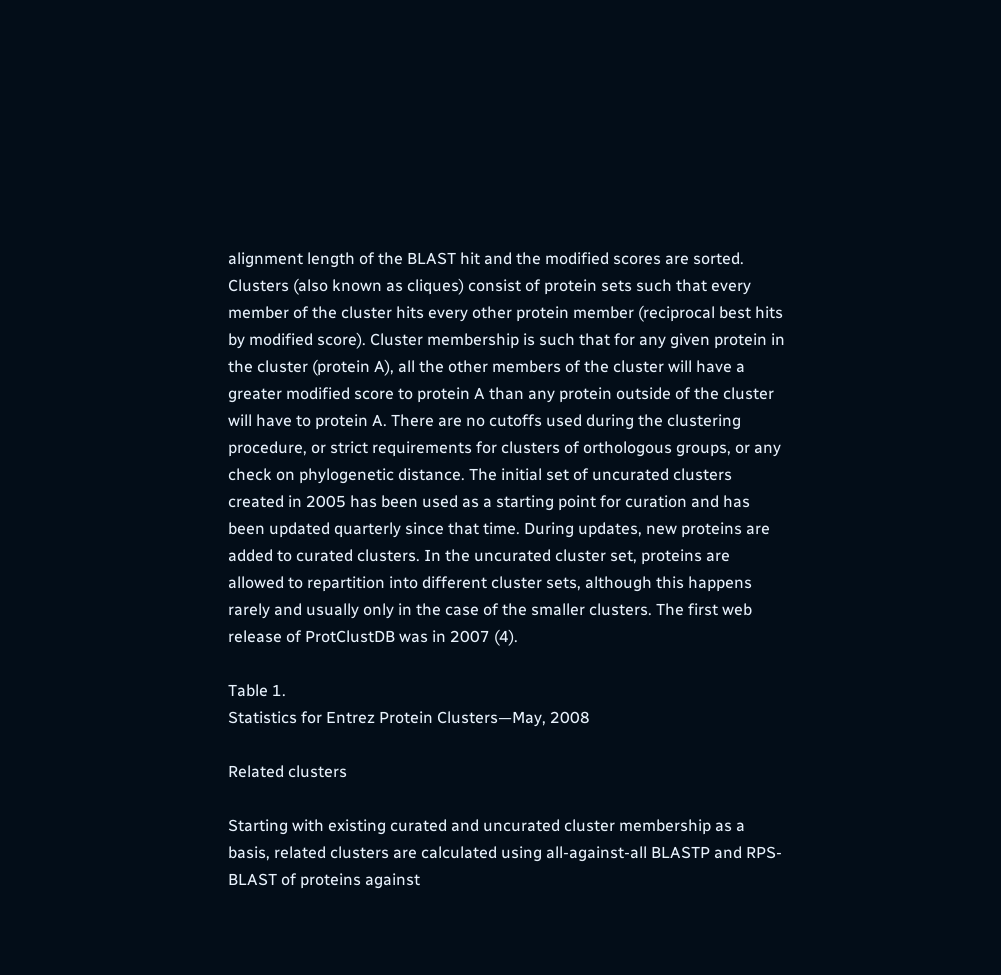alignment length of the BLAST hit and the modified scores are sorted. Clusters (also known as cliques) consist of protein sets such that every member of the cluster hits every other protein member (reciprocal best hits by modified score). Cluster membership is such that for any given protein in the cluster (protein A), all the other members of the cluster will have a greater modified score to protein A than any protein outside of the cluster will have to protein A. There are no cutoffs used during the clustering procedure, or strict requirements for clusters of orthologous groups, or any check on phylogenetic distance. The initial set of uncurated clusters created in 2005 has been used as a starting point for curation and has been updated quarterly since that time. During updates, new proteins are added to curated clusters. In the uncurated cluster set, proteins are allowed to repartition into different cluster sets, although this happens rarely and usually only in the case of the smaller clusters. The first web release of ProtClustDB was in 2007 (4).

Table 1.
Statistics for Entrez Protein Clusters—May, 2008

Related clusters

Starting with existing curated and uncurated cluster membership as a basis, related clusters are calculated using all-against-all BLASTP and RPS-BLAST of proteins against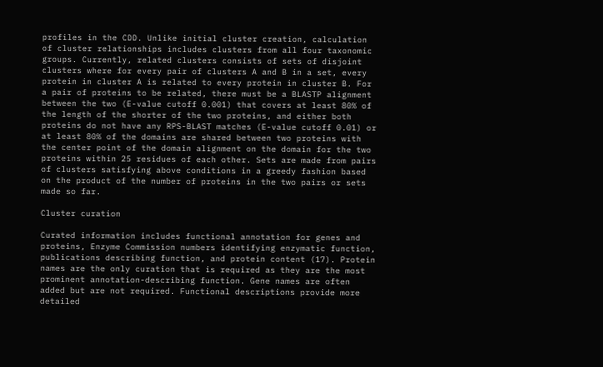profiles in the CDD. Unlike initial cluster creation, calculation of cluster relationships includes clusters from all four taxonomic groups. Currently, related clusters consists of sets of disjoint clusters where for every pair of clusters A and B in a set, every protein in cluster A is related to every protein in cluster B. For a pair of proteins to be related, there must be a BLASTP alignment between the two (E-value cutoff 0.001) that covers at least 80% of the length of the shorter of the two proteins, and either both proteins do not have any RPS-BLAST matches (E-value cutoff 0.01) or at least 80% of the domains are shared between two proteins with the center point of the domain alignment on the domain for the two proteins within 25 residues of each other. Sets are made from pairs of clusters satisfying above conditions in a greedy fashion based on the product of the number of proteins in the two pairs or sets made so far.

Cluster curation

Curated information includes functional annotation for genes and proteins, Enzyme Commission numbers identifying enzymatic function, publications describing function, and protein content (17). Protein names are the only curation that is required as they are the most prominent annotation-describing function. Gene names are often added but are not required. Functional descriptions provide more detailed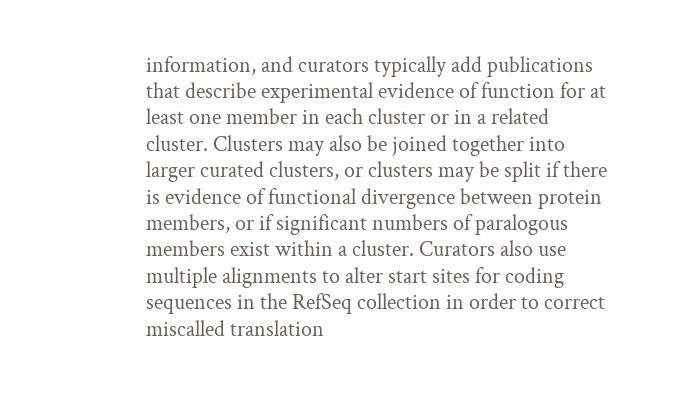information, and curators typically add publications that describe experimental evidence of function for at least one member in each cluster or in a related cluster. Clusters may also be joined together into larger curated clusters, or clusters may be split if there is evidence of functional divergence between protein members, or if significant numbers of paralogous members exist within a cluster. Curators also use multiple alignments to alter start sites for coding sequences in the RefSeq collection in order to correct miscalled translation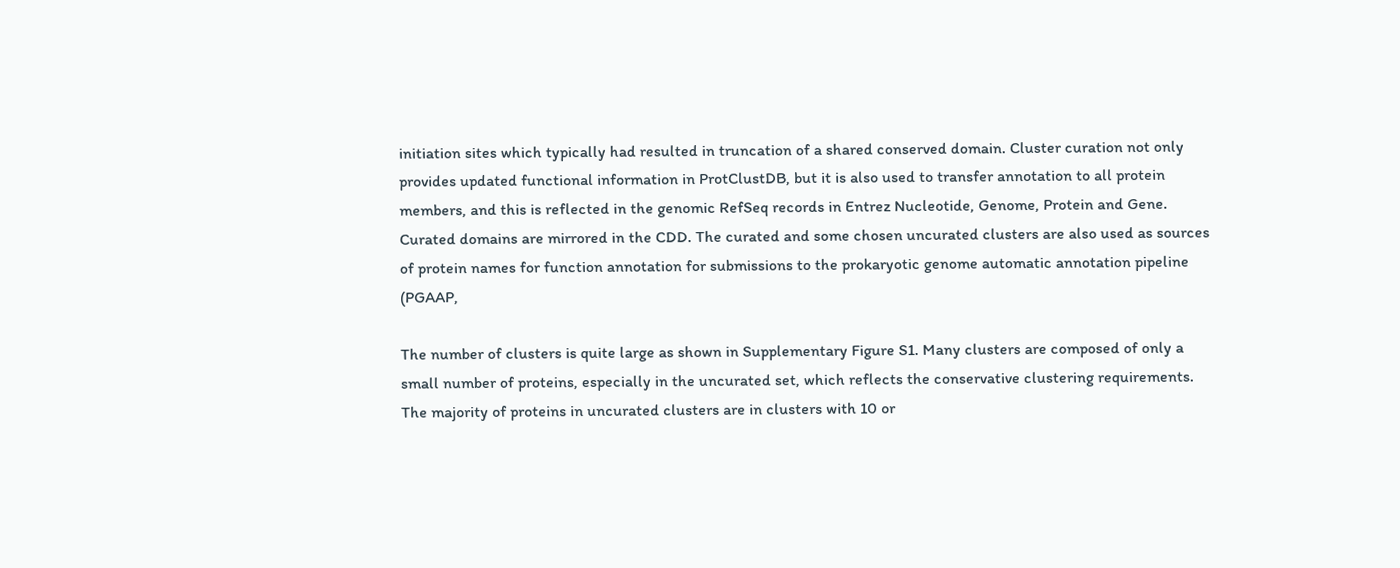initiation sites which typically had resulted in truncation of a shared conserved domain. Cluster curation not only provides updated functional information in ProtClustDB, but it is also used to transfer annotation to all protein members, and this is reflected in the genomic RefSeq records in Entrez Nucleotide, Genome, Protein and Gene. Curated domains are mirrored in the CDD. The curated and some chosen uncurated clusters are also used as sources of protein names for function annotation for submissions to the prokaryotic genome automatic annotation pipeline (PGAAP,

The number of clusters is quite large as shown in Supplementary Figure S1. Many clusters are composed of only a small number of proteins, especially in the uncurated set, which reflects the conservative clustering requirements. The majority of proteins in uncurated clusters are in clusters with 10 or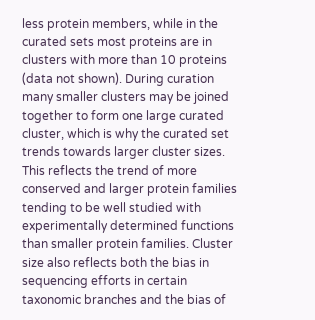less protein members, while in the curated sets most proteins are in clusters with more than 10 proteins (data not shown). During curation many smaller clusters may be joined together to form one large curated cluster, which is why the curated set trends towards larger cluster sizes. This reflects the trend of more conserved and larger protein families tending to be well studied with experimentally determined functions than smaller protein families. Cluster size also reflects both the bias in sequencing efforts in certain taxonomic branches and the bias of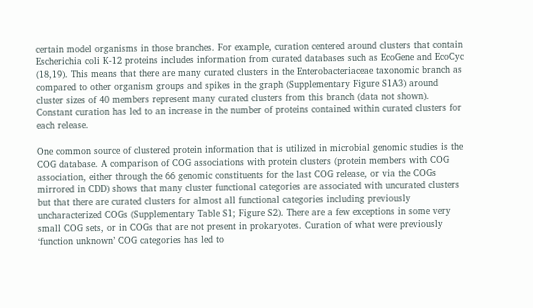certain model organisms in those branches. For example, curation centered around clusters that contain Escherichia coli K-12 proteins includes information from curated databases such as EcoGene and EcoCyc (18,19). This means that there are many curated clusters in the Enterobacteriaceae taxonomic branch as compared to other organism groups and spikes in the graph (Supplementary Figure S1A3) around cluster sizes of 40 members represent many curated clusters from this branch (data not shown). Constant curation has led to an increase in the number of proteins contained within curated clusters for each release.

One common source of clustered protein information that is utilized in microbial genomic studies is the COG database. A comparison of COG associations with protein clusters (protein members with COG association, either through the 66 genomic constituents for the last COG release, or via the COGs mirrored in CDD) shows that many cluster functional categories are associated with uncurated clusters but that there are curated clusters for almost all functional categories including previously uncharacterized COGs (Supplementary Table S1; Figure S2). There are a few exceptions in some very small COG sets, or in COGs that are not present in prokaryotes. Curation of what were previously ‘function unknown’ COG categories has led to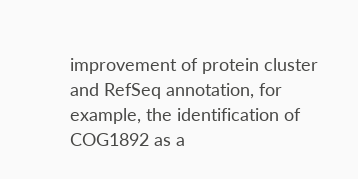improvement of protein cluster and RefSeq annotation, for example, the identification of COG1892 as a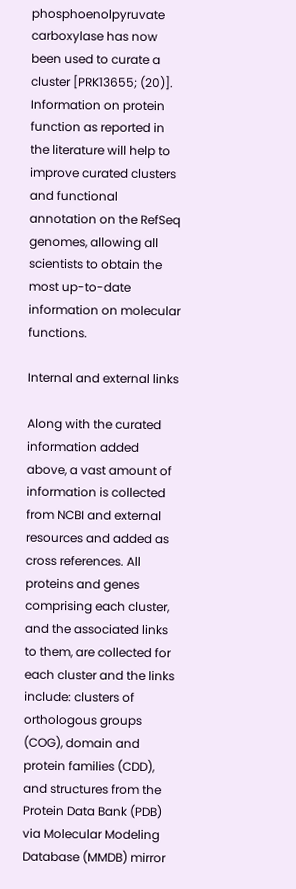phosphoenolpyruvate carboxylase has now been used to curate a cluster [PRK13655; (20)]. Information on protein function as reported in the literature will help to improve curated clusters and functional annotation on the RefSeq genomes, allowing all scientists to obtain the most up-to-date information on molecular functions.

Internal and external links

Along with the curated information added above, a vast amount of information is collected from NCBI and external resources and added as cross references. All proteins and genes comprising each cluster, and the associated links to them, are collected for each cluster and the links include: clusters of orthologous groups (COG), domain and protein families (CDD), and structures from the Protein Data Bank (PDB) via Molecular Modeling Database (MMDB) mirror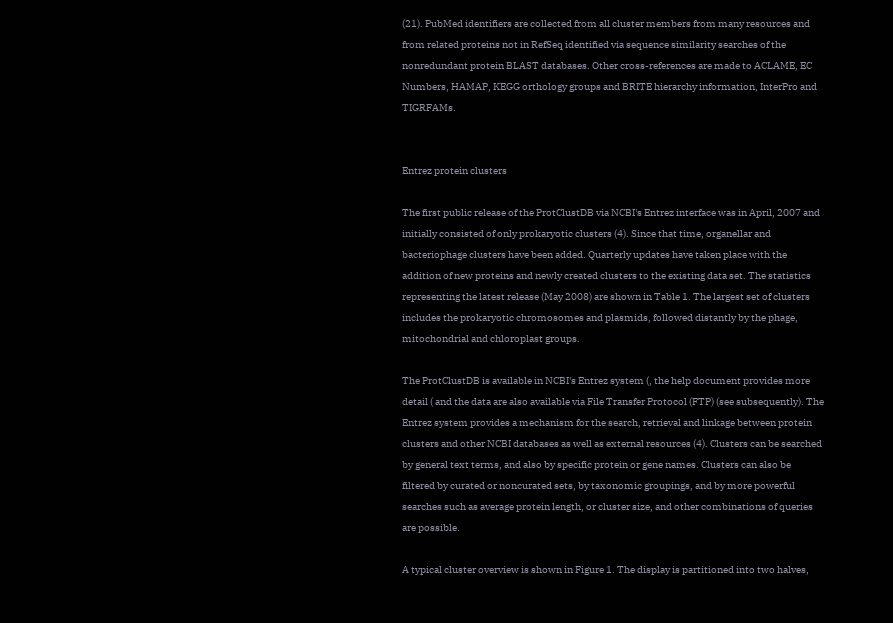(21). PubMed identifiers are collected from all cluster members from many resources and from related proteins not in RefSeq identified via sequence similarity searches of the nonredundant protein BLAST databases. Other cross-references are made to ACLAME, EC Numbers, HAMAP, KEGG orthology groups and BRITE hierarchy information, InterPro and TIGRFAMs.


Entrez protein clusters

The first public release of the ProtClustDB via NCBI's Entrez interface was in April, 2007 and initially consisted of only prokaryotic clusters (4). Since that time, organellar and bacteriophage clusters have been added. Quarterly updates have taken place with the addition of new proteins and newly created clusters to the existing data set. The statistics representing the latest release (May 2008) are shown in Table 1. The largest set of clusters includes the prokaryotic chromosomes and plasmids, followed distantly by the phage, mitochondrial and chloroplast groups.

The ProtClustDB is available in NCBI's Entrez system (, the help document provides more detail ( and the data are also available via File Transfer Protocol (FTP) (see subsequently). The Entrez system provides a mechanism for the search, retrieval and linkage between protein clusters and other NCBI databases as well as external resources (4). Clusters can be searched by general text terms, and also by specific protein or gene names. Clusters can also be filtered by curated or noncurated sets, by taxonomic groupings, and by more powerful searches such as average protein length, or cluster size, and other combinations of queries are possible.

A typical cluster overview is shown in Figure 1. The display is partitioned into two halves,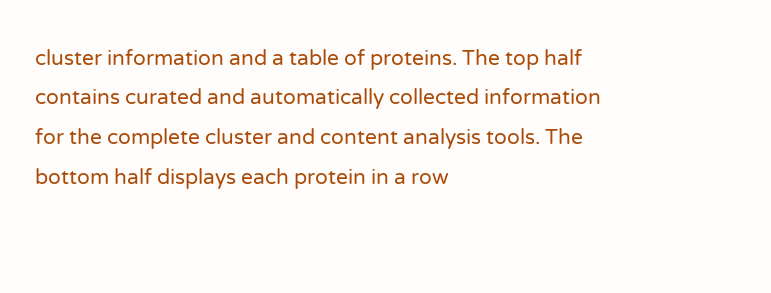cluster information and a table of proteins. The top half contains curated and automatically collected information for the complete cluster and content analysis tools. The bottom half displays each protein in a row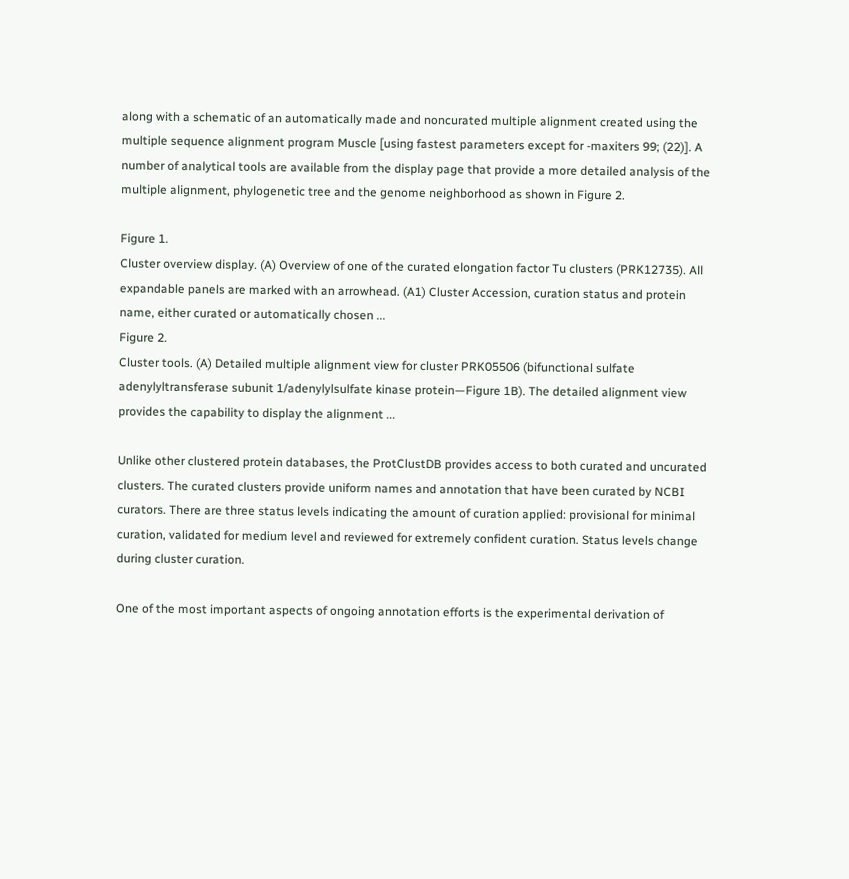along with a schematic of an automatically made and noncurated multiple alignment created using the multiple sequence alignment program Muscle [using fastest parameters except for -maxiters 99; (22)]. A number of analytical tools are available from the display page that provide a more detailed analysis of the multiple alignment, phylogenetic tree and the genome neighborhood as shown in Figure 2.

Figure 1.
Cluster overview display. (A) Overview of one of the curated elongation factor Tu clusters (PRK12735). All expandable panels are marked with an arrowhead. (A1) Cluster Accession, curation status and protein name, either curated or automatically chosen ...
Figure 2.
Cluster tools. (A) Detailed multiple alignment view for cluster PRK05506 (bifunctional sulfate adenylyltransferase subunit 1/adenylylsulfate kinase protein—Figure 1B). The detailed alignment view provides the capability to display the alignment ...

Unlike other clustered protein databases, the ProtClustDB provides access to both curated and uncurated clusters. The curated clusters provide uniform names and annotation that have been curated by NCBI curators. There are three status levels indicating the amount of curation applied: provisional for minimal curation, validated for medium level and reviewed for extremely confident curation. Status levels change during cluster curation.

One of the most important aspects of ongoing annotation efforts is the experimental derivation of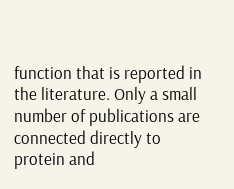function that is reported in the literature. Only a small number of publications are connected directly to protein and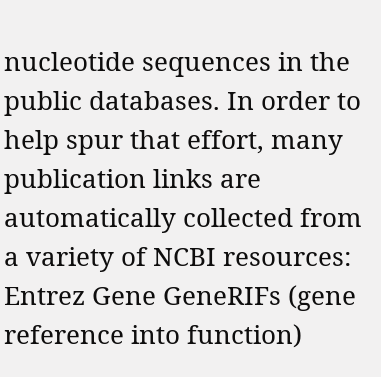nucleotide sequences in the public databases. In order to help spur that effort, many publication links are automatically collected from a variety of NCBI resources: Entrez Gene GeneRIFs (gene reference into function)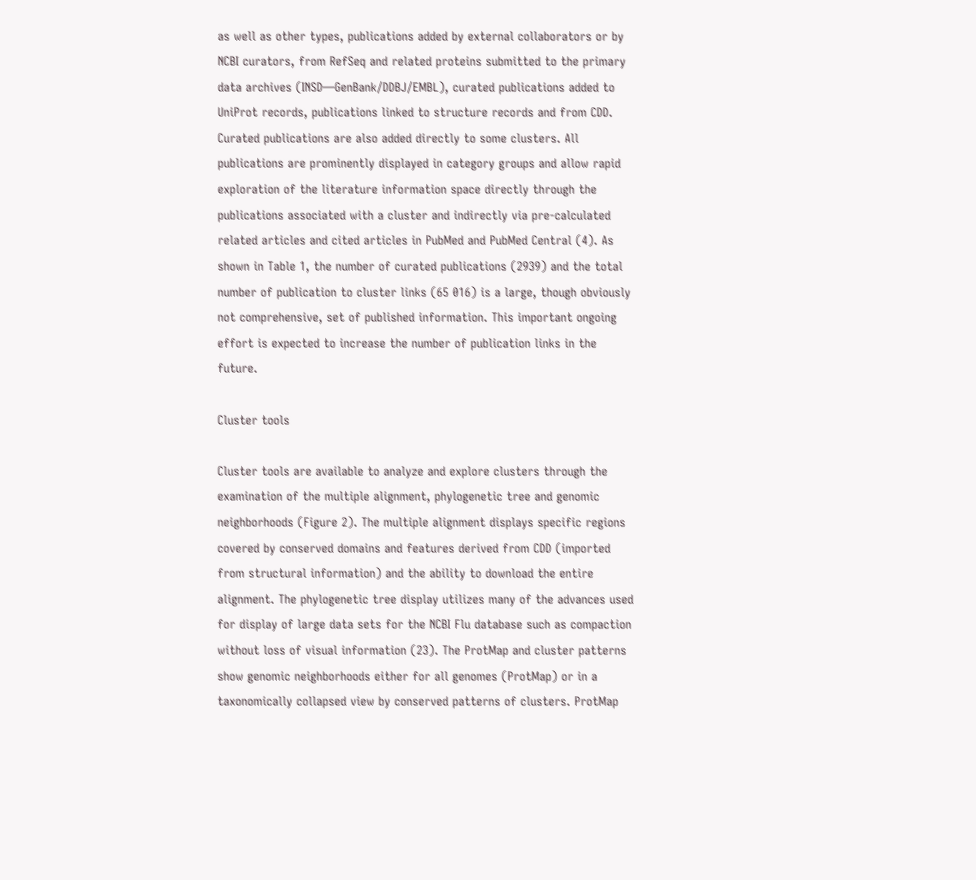as well as other types, publications added by external collaborators or by NCBI curators, from RefSeq and related proteins submitted to the primary data archives (INSD—GenBank/DDBJ/EMBL), curated publications added to UniProt records, publications linked to structure records and from CDD. Curated publications are also added directly to some clusters. All publications are prominently displayed in category groups and allow rapid exploration of the literature information space directly through the publications associated with a cluster and indirectly via pre-calculated related articles and cited articles in PubMed and PubMed Central (4). As shown in Table 1, the number of curated publications (2939) and the total number of publication to cluster links (65 016) is a large, though obviously not comprehensive, set of published information. This important ongoing effort is expected to increase the number of publication links in the future.

Cluster tools

Cluster tools are available to analyze and explore clusters through the examination of the multiple alignment, phylogenetic tree and genomic neighborhoods (Figure 2). The multiple alignment displays specific regions covered by conserved domains and features derived from CDD (imported from structural information) and the ability to download the entire alignment. The phylogenetic tree display utilizes many of the advances used for display of large data sets for the NCBI Flu database such as compaction without loss of visual information (23). The ProtMap and cluster patterns show genomic neighborhoods either for all genomes (ProtMap) or in a taxonomically collapsed view by conserved patterns of clusters. ProtMap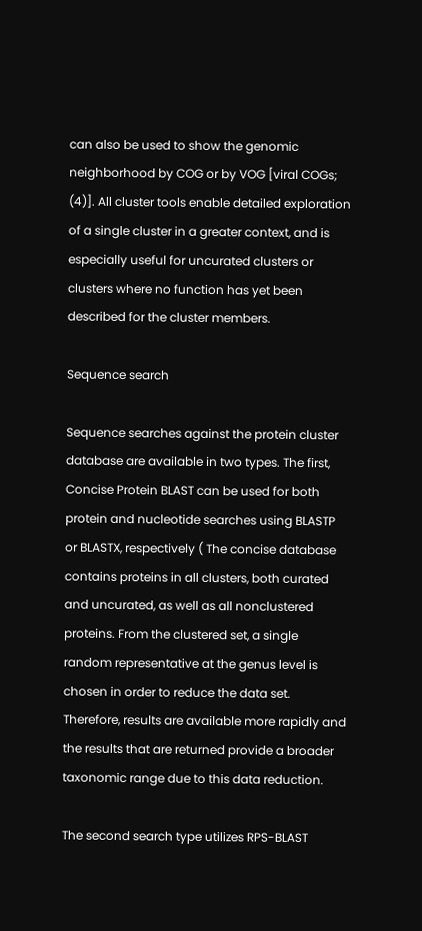can also be used to show the genomic neighborhood by COG or by VOG [viral COGs; (4)]. All cluster tools enable detailed exploration of a single cluster in a greater context, and is especially useful for uncurated clusters or clusters where no function has yet been described for the cluster members.

Sequence search

Sequence searches against the protein cluster database are available in two types. The first, Concise Protein BLAST can be used for both protein and nucleotide searches using BLASTP or BLASTX, respectively ( The concise database contains proteins in all clusters, both curated and uncurated, as well as all nonclustered proteins. From the clustered set, a single random representative at the genus level is chosen in order to reduce the data set. Therefore, results are available more rapidly and the results that are returned provide a broader taxonomic range due to this data reduction.

The second search type utilizes RPS-BLAST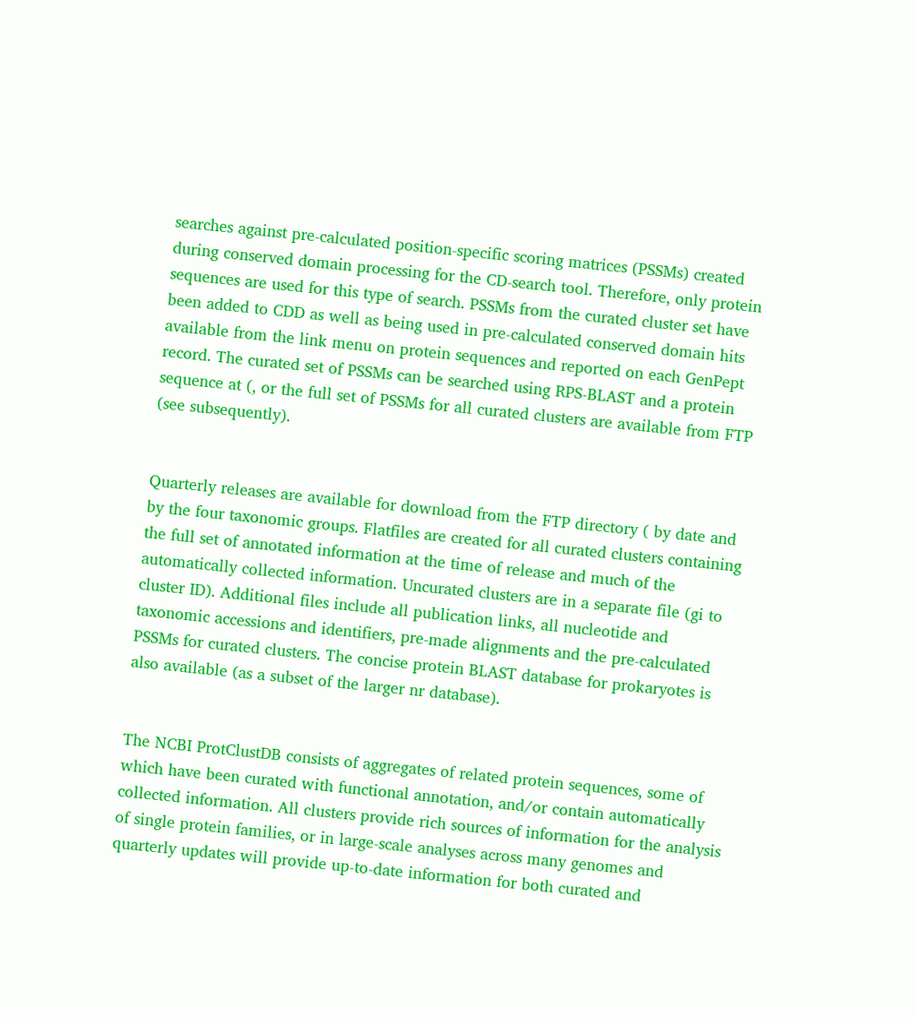searches against pre-calculated position-specific scoring matrices (PSSMs) created during conserved domain processing for the CD-search tool. Therefore, only protein sequences are used for this type of search. PSSMs from the curated cluster set have been added to CDD as well as being used in pre-calculated conserved domain hits available from the link menu on protein sequences and reported on each GenPept record. The curated set of PSSMs can be searched using RPS-BLAST and a protein sequence at (, or the full set of PSSMs for all curated clusters are available from FTP (see subsequently).


Quarterly releases are available for download from the FTP directory ( by date and by the four taxonomic groups. Flatfiles are created for all curated clusters containing the full set of annotated information at the time of release and much of the automatically collected information. Uncurated clusters are in a separate file (gi to cluster ID). Additional files include all publication links, all nucleotide and taxonomic accessions and identifiers, pre-made alignments and the pre-calculated PSSMs for curated clusters. The concise protein BLAST database for prokaryotes is also available (as a subset of the larger nr database).


The NCBI ProtClustDB consists of aggregates of related protein sequences, some of which have been curated with functional annotation, and/or contain automatically collected information. All clusters provide rich sources of information for the analysis of single protein families, or in large-scale analyses across many genomes and quarterly updates will provide up-to-date information for both curated and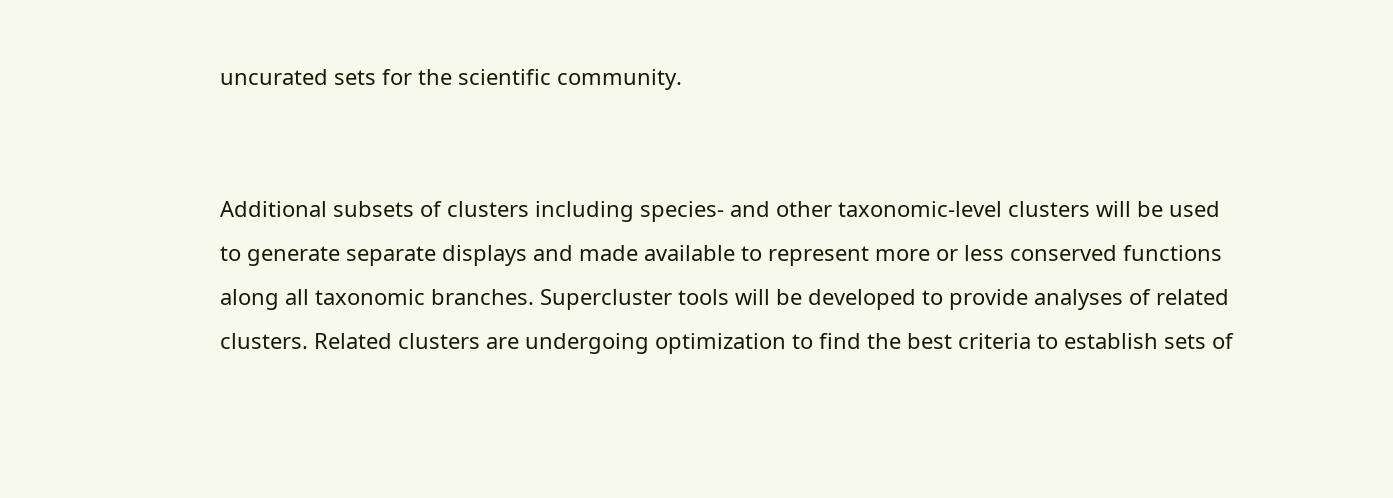uncurated sets for the scientific community.


Additional subsets of clusters including species- and other taxonomic-level clusters will be used to generate separate displays and made available to represent more or less conserved functions along all taxonomic branches. Supercluster tools will be developed to provide analyses of related clusters. Related clusters are undergoing optimization to find the best criteria to establish sets of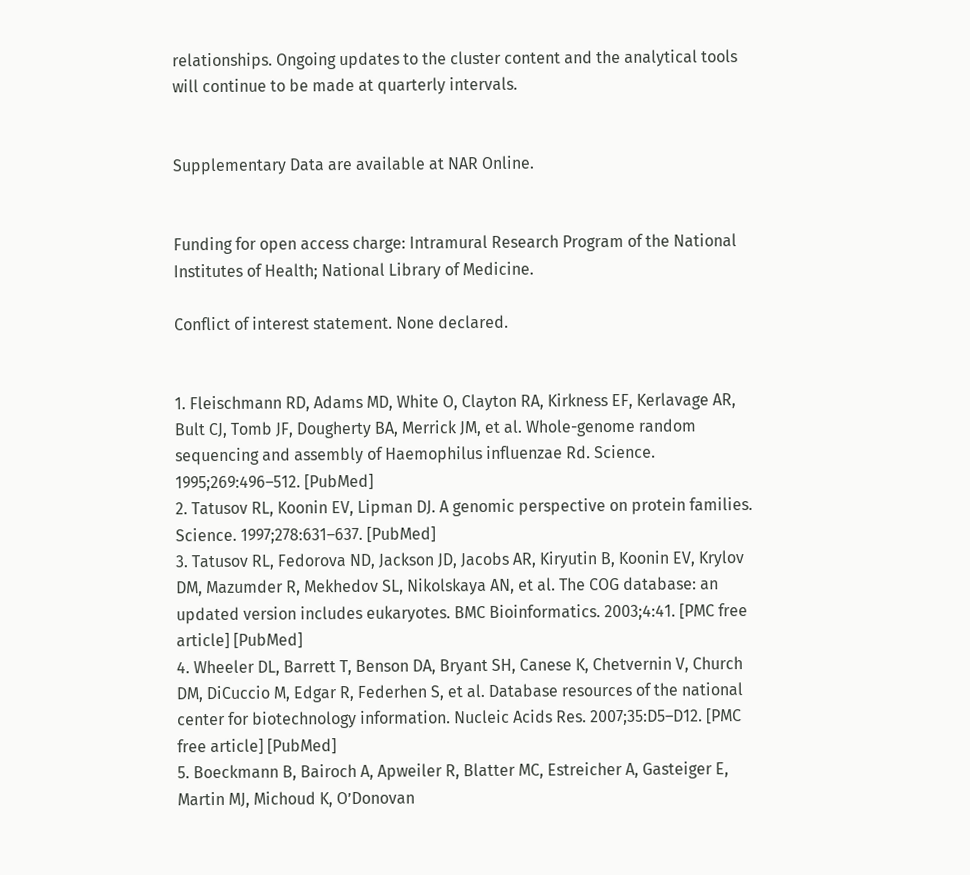relationships. Ongoing updates to the cluster content and the analytical tools will continue to be made at quarterly intervals.


Supplementary Data are available at NAR Online.


Funding for open access charge: Intramural Research Program of the National Institutes of Health; National Library of Medicine.

Conflict of interest statement. None declared.


1. Fleischmann RD, Adams MD, White O, Clayton RA, Kirkness EF, Kerlavage AR, Bult CJ, Tomb JF, Dougherty BA, Merrick JM, et al. Whole-genome random sequencing and assembly of Haemophilus influenzae Rd. Science. 1995;269:496–512. [PubMed]
2. Tatusov RL, Koonin EV, Lipman DJ. A genomic perspective on protein families. Science. 1997;278:631–637. [PubMed]
3. Tatusov RL, Fedorova ND, Jackson JD, Jacobs AR, Kiryutin B, Koonin EV, Krylov DM, Mazumder R, Mekhedov SL, Nikolskaya AN, et al. The COG database: an updated version includes eukaryotes. BMC Bioinformatics. 2003;4:41. [PMC free article] [PubMed]
4. Wheeler DL, Barrett T, Benson DA, Bryant SH, Canese K, Chetvernin V, Church DM, DiCuccio M, Edgar R, Federhen S, et al. Database resources of the national center for biotechnology information. Nucleic Acids Res. 2007;35:D5–D12. [PMC free article] [PubMed]
5. Boeckmann B, Bairoch A, Apweiler R, Blatter MC, Estreicher A, Gasteiger E, Martin MJ, Michoud K, O’Donovan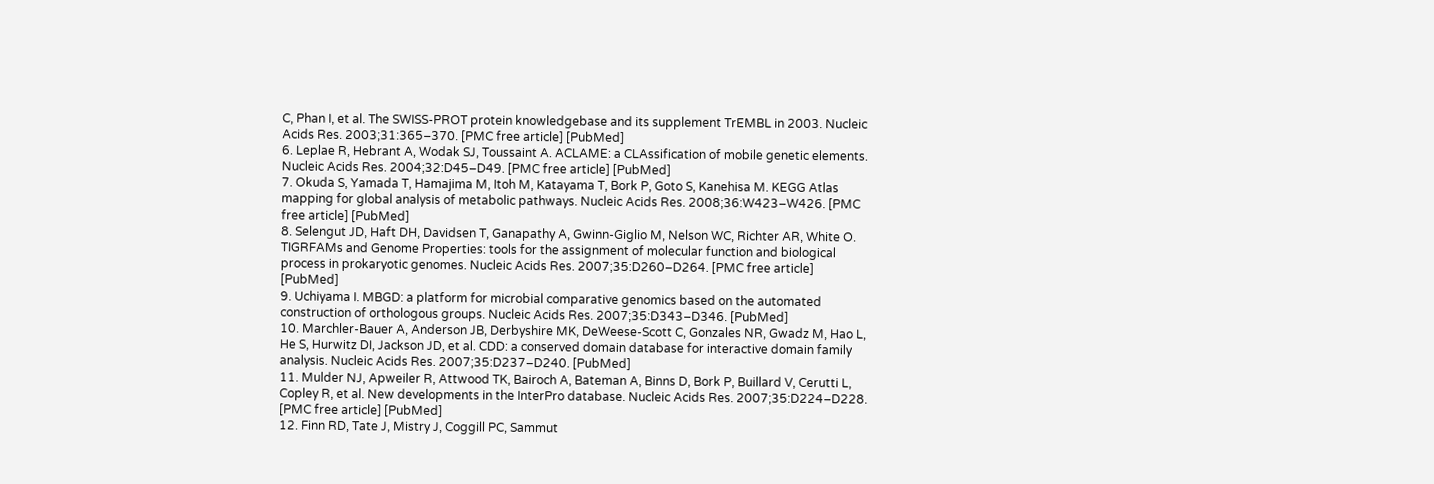C, Phan I, et al. The SWISS-PROT protein knowledgebase and its supplement TrEMBL in 2003. Nucleic Acids Res. 2003;31:365–370. [PMC free article] [PubMed]
6. Leplae R, Hebrant A, Wodak SJ, Toussaint A. ACLAME: a CLAssification of mobile genetic elements. Nucleic Acids Res. 2004;32:D45–D49. [PMC free article] [PubMed]
7. Okuda S, Yamada T, Hamajima M, Itoh M, Katayama T, Bork P, Goto S, Kanehisa M. KEGG Atlas mapping for global analysis of metabolic pathways. Nucleic Acids Res. 2008;36:W423–W426. [PMC free article] [PubMed]
8. Selengut JD, Haft DH, Davidsen T, Ganapathy A, Gwinn-Giglio M, Nelson WC, Richter AR, White O. TIGRFAMs and Genome Properties: tools for the assignment of molecular function and biological process in prokaryotic genomes. Nucleic Acids Res. 2007;35:D260–D264. [PMC free article] [PubMed]
9. Uchiyama I. MBGD: a platform for microbial comparative genomics based on the automated construction of orthologous groups. Nucleic Acids Res. 2007;35:D343–D346. [PubMed]
10. Marchler-Bauer A, Anderson JB, Derbyshire MK, DeWeese-Scott C, Gonzales NR, Gwadz M, Hao L, He S, Hurwitz DI, Jackson JD, et al. CDD: a conserved domain database for interactive domain family analysis. Nucleic Acids Res. 2007;35:D237–D240. [PubMed]
11. Mulder NJ, Apweiler R, Attwood TK, Bairoch A, Bateman A, Binns D, Bork P, Buillard V, Cerutti L, Copley R, et al. New developments in the InterPro database. Nucleic Acids Res. 2007;35:D224–D228. [PMC free article] [PubMed]
12. Finn RD, Tate J, Mistry J, Coggill PC, Sammut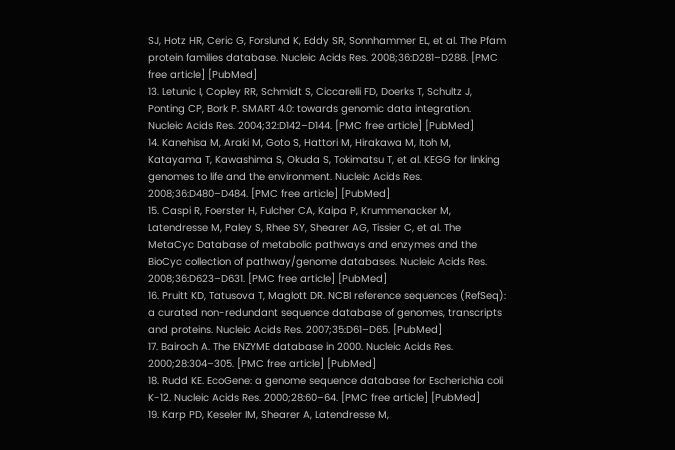SJ, Hotz HR, Ceric G, Forslund K, Eddy SR, Sonnhammer EL, et al. The Pfam protein families database. Nucleic Acids Res. 2008;36:D281–D288. [PMC free article] [PubMed]
13. Letunic I, Copley RR, Schmidt S, Ciccarelli FD, Doerks T, Schultz J, Ponting CP, Bork P. SMART 4.0: towards genomic data integration. Nucleic Acids Res. 2004;32:D142–D144. [PMC free article] [PubMed]
14. Kanehisa M, Araki M, Goto S, Hattori M, Hirakawa M, Itoh M, Katayama T, Kawashima S, Okuda S, Tokimatsu T, et al. KEGG for linking genomes to life and the environment. Nucleic Acids Res. 2008;36:D480–D484. [PMC free article] [PubMed]
15. Caspi R, Foerster H, Fulcher CA, Kaipa P, Krummenacker M, Latendresse M, Paley S, Rhee SY, Shearer AG, Tissier C, et al. The MetaCyc Database of metabolic pathways and enzymes and the BioCyc collection of pathway/genome databases. Nucleic Acids Res. 2008;36:D623–D631. [PMC free article] [PubMed]
16. Pruitt KD, Tatusova T, Maglott DR. NCBI reference sequences (RefSeq): a curated non-redundant sequence database of genomes, transcripts and proteins. Nucleic Acids Res. 2007;35:D61–D65. [PubMed]
17. Bairoch A. The ENZYME database in 2000. Nucleic Acids Res. 2000;28:304–305. [PMC free article] [PubMed]
18. Rudd KE. EcoGene: a genome sequence database for Escherichia coli K-12. Nucleic Acids Res. 2000;28:60–64. [PMC free article] [PubMed]
19. Karp PD, Keseler IM, Shearer A, Latendresse M,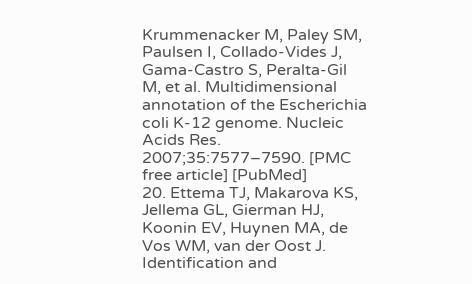Krummenacker M, Paley SM, Paulsen I, Collado-Vides J, Gama-Castro S, Peralta-Gil M, et al. Multidimensional annotation of the Escherichia coli K-12 genome. Nucleic Acids Res. 2007;35:7577–7590. [PMC free article] [PubMed]
20. Ettema TJ, Makarova KS, Jellema GL, Gierman HJ, Koonin EV, Huynen MA, de Vos WM, van der Oost J. Identification and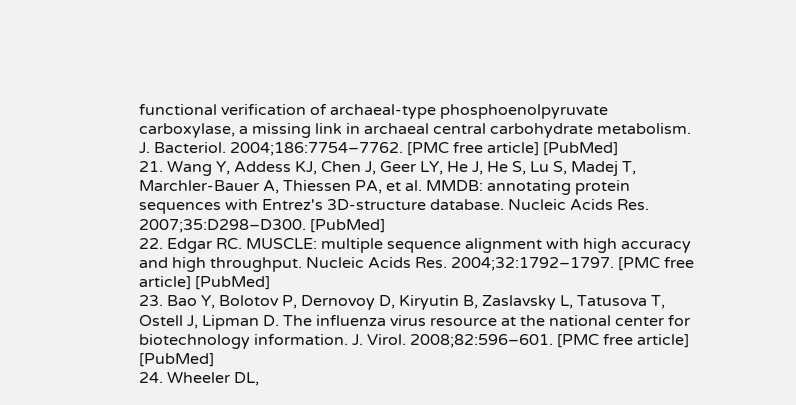functional verification of archaeal-type phosphoenolpyruvate carboxylase, a missing link in archaeal central carbohydrate metabolism. J. Bacteriol. 2004;186:7754–7762. [PMC free article] [PubMed]
21. Wang Y, Addess KJ, Chen J, Geer LY, He J, He S, Lu S, Madej T, Marchler-Bauer A, Thiessen PA, et al. MMDB: annotating protein sequences with Entrez's 3D-structure database. Nucleic Acids Res. 2007;35:D298–D300. [PubMed]
22. Edgar RC. MUSCLE: multiple sequence alignment with high accuracy and high throughput. Nucleic Acids Res. 2004;32:1792–1797. [PMC free article] [PubMed]
23. Bao Y, Bolotov P, Dernovoy D, Kiryutin B, Zaslavsky L, Tatusova T, Ostell J, Lipman D. The influenza virus resource at the national center for biotechnology information. J. Virol. 2008;82:596–601. [PMC free article] [PubMed]
24. Wheeler DL,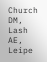Church DM, Lash AE, Leipe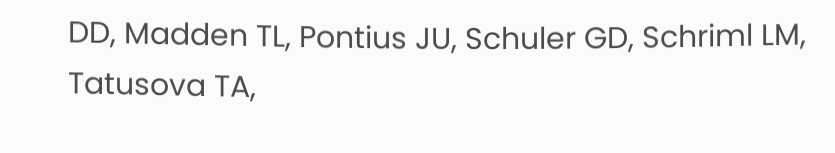DD, Madden TL, Pontius JU, Schuler GD, Schriml LM, Tatusova TA,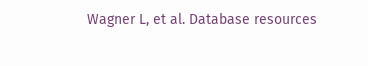Wagner L, et al. Database resources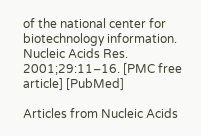of the national center for biotechnology information. Nucleic Acids Res. 2001;29:11–16. [PMC free article] [PubMed]

Articles from Nucleic Acids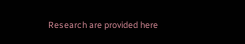Research are provided here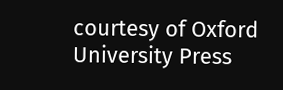courtesy of Oxford University Press